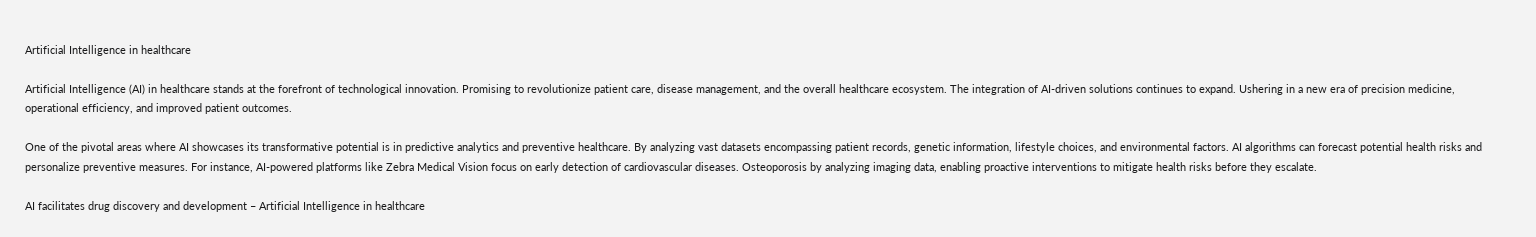Artificial Intelligence in healthcare

Artificial Intelligence (AI) in healthcare stands at the forefront of technological innovation. Promising to revolutionize patient care, disease management, and the overall healthcare ecosystem. The integration of AI-driven solutions continues to expand. Ushering in a new era of precision medicine, operational efficiency, and improved patient outcomes.

One of the pivotal areas where AI showcases its transformative potential is in predictive analytics and preventive healthcare. By analyzing vast datasets encompassing patient records, genetic information, lifestyle choices, and environmental factors. AI algorithms can forecast potential health risks and personalize preventive measures. For instance, AI-powered platforms like Zebra Medical Vision focus on early detection of cardiovascular diseases. Osteoporosis by analyzing imaging data, enabling proactive interventions to mitigate health risks before they escalate.

AI facilitates drug discovery and development – Artificial Intelligence in healthcare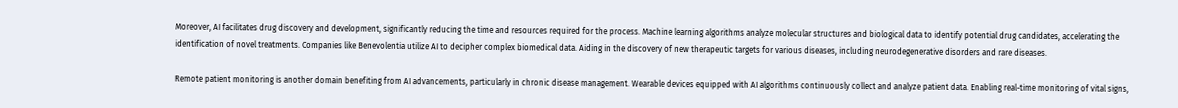Moreover, AI facilitates drug discovery and development, significantly reducing the time and resources required for the process. Machine learning algorithms analyze molecular structures and biological data to identify potential drug candidates, accelerating the identification of novel treatments. Companies like Benevolentia utilize AI to decipher complex biomedical data. Aiding in the discovery of new therapeutic targets for various diseases, including neurodegenerative disorders and rare diseases.

Remote patient monitoring is another domain benefiting from AI advancements, particularly in chronic disease management. Wearable devices equipped with AI algorithms continuously collect and analyze patient data. Enabling real-time monitoring of vital signs,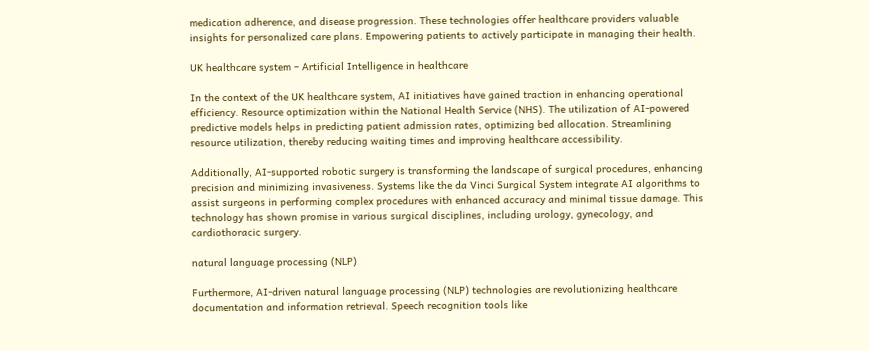medication adherence, and disease progression. These technologies offer healthcare providers valuable insights for personalized care plans. Empowering patients to actively participate in managing their health.

UK healthcare system – Artificial Intelligence in healthcare

In the context of the UK healthcare system, AI initiatives have gained traction in enhancing operational efficiency. Resource optimization within the National Health Service (NHS). The utilization of AI-powered predictive models helps in predicting patient admission rates, optimizing bed allocation. Streamlining resource utilization, thereby reducing waiting times and improving healthcare accessibility.

Additionally, AI-supported robotic surgery is transforming the landscape of surgical procedures, enhancing precision and minimizing invasiveness. Systems like the da Vinci Surgical System integrate AI algorithms to assist surgeons in performing complex procedures with enhanced accuracy and minimal tissue damage. This technology has shown promise in various surgical disciplines, including urology, gynecology, and cardiothoracic surgery.

natural language processing (NLP)

Furthermore, AI-driven natural language processing (NLP) technologies are revolutionizing healthcare documentation and information retrieval. Speech recognition tools like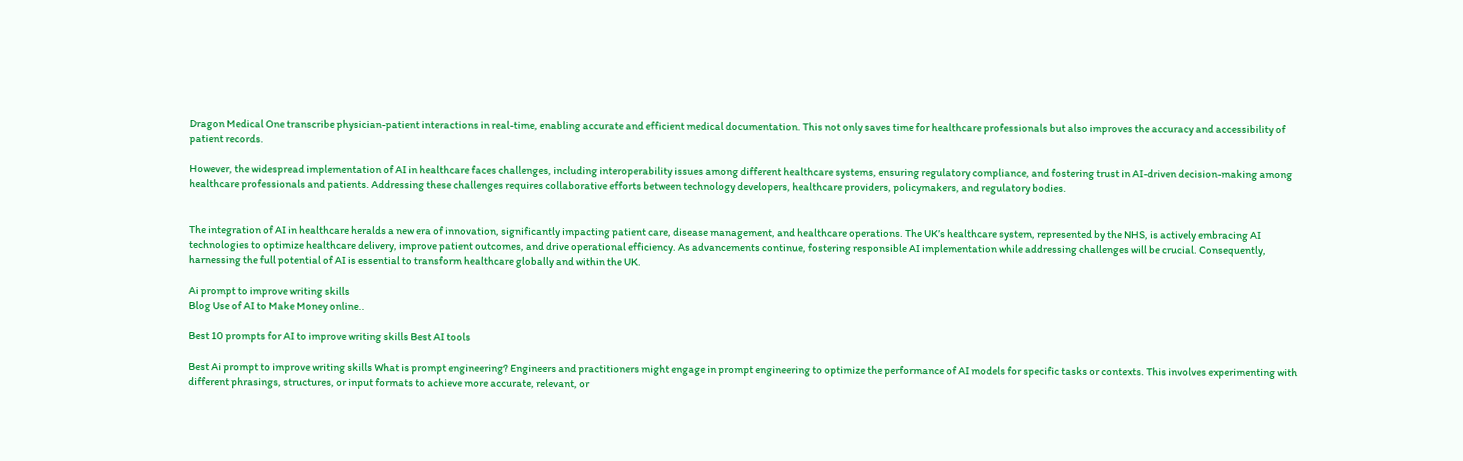Dragon Medical One transcribe physician-patient interactions in real-time, enabling accurate and efficient medical documentation. This not only saves time for healthcare professionals but also improves the accuracy and accessibility of patient records.

However, the widespread implementation of AI in healthcare faces challenges, including interoperability issues among different healthcare systems, ensuring regulatory compliance, and fostering trust in AI-driven decision-making among healthcare professionals and patients. Addressing these challenges requires collaborative efforts between technology developers, healthcare providers, policymakers, and regulatory bodies.


The integration of AI in healthcare heralds a new era of innovation, significantly impacting patient care, disease management, and healthcare operations. The UK’s healthcare system, represented by the NHS, is actively embracing AI technologies to optimize healthcare delivery, improve patient outcomes, and drive operational efficiency. As advancements continue, fostering responsible AI implementation while addressing challenges will be crucial. Consequently, harnessing the full potential of AI is essential to transform healthcare globally and within the UK.

Ai prompt to improve writing skills
Blog Use of AI to Make Money online..

Best 10 prompts for AI to improve writing skills Best AI tools

Best Ai prompt to improve writing skills What is prompt engineering? Engineers and practitioners might engage in prompt engineering to optimize the performance of AI models for specific tasks or contexts. This involves experimenting with different phrasings, structures, or input formats to achieve more accurate, relevant, or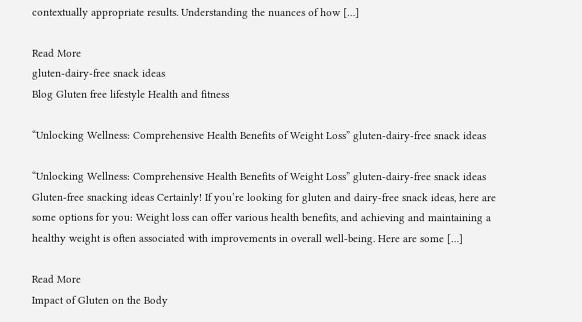contextually appropriate results. Understanding the nuances of how […]

Read More
gluten-dairy-free snack ideas
Blog Gluten free lifestyle Health and fitness

“Unlocking Wellness: Comprehensive Health Benefits of Weight Loss” gluten-dairy-free snack ideas

“Unlocking Wellness: Comprehensive Health Benefits of Weight Loss” gluten-dairy-free snack ideas Gluten-free snacking ideas Certainly! If you’re looking for gluten and dairy-free snack ideas, here are some options for you: Weight loss can offer various health benefits, and achieving and maintaining a healthy weight is often associated with improvements in overall well-being. Here are some […]

Read More
Impact of Gluten on the Body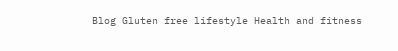Blog Gluten free lifestyle Health and fitness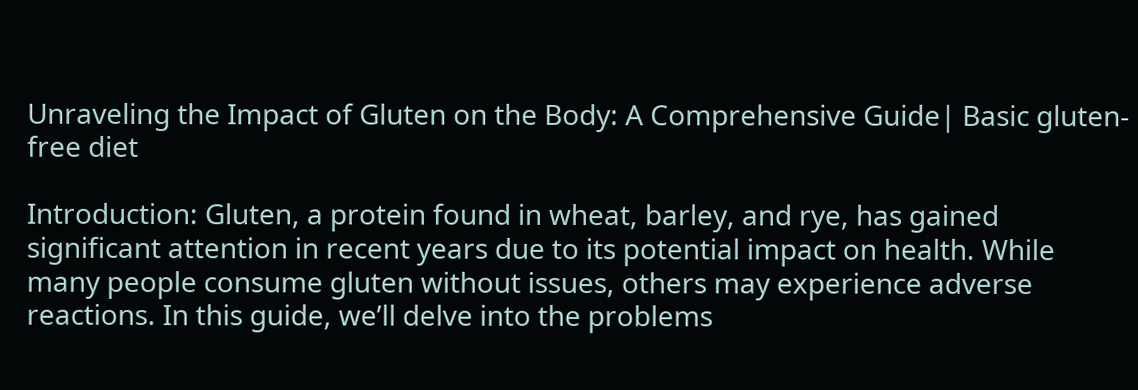Unraveling the Impact of Gluten on the Body: A Comprehensive Guide| Basic gluten-free diet

Introduction: Gluten, a protein found in wheat, barley, and rye, has gained significant attention in recent years due to its potential impact on health. While many people consume gluten without issues, others may experience adverse reactions. In this guide, we’ll delve into the problems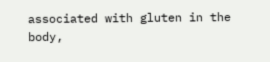associated with gluten in the body,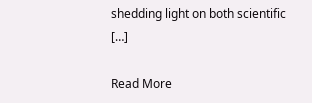shedding light on both scientific […]

Read More